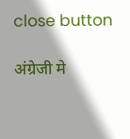close button

अंग्रेजी मे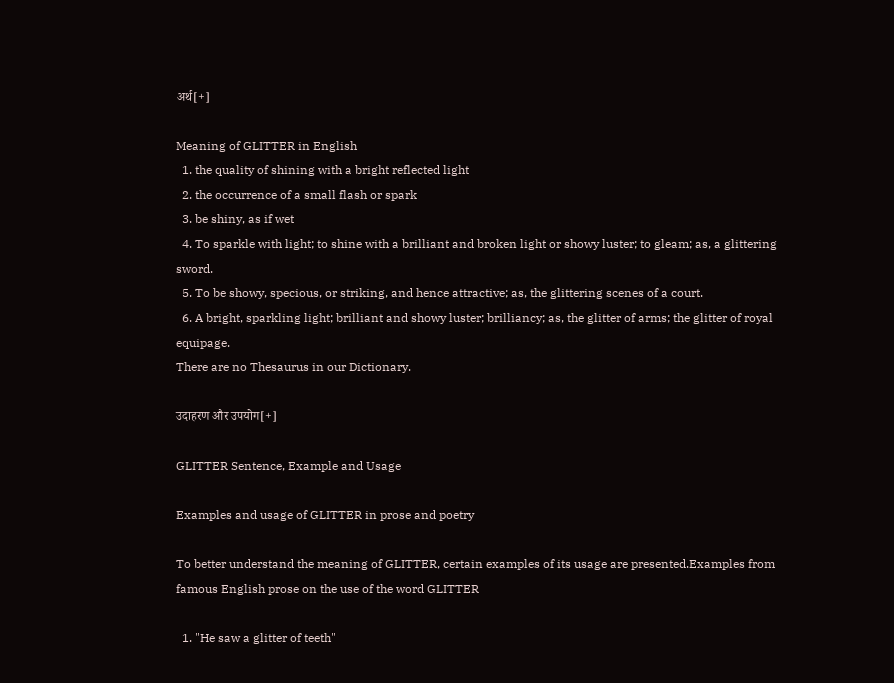अर्थ[+]

Meaning of GLITTER in English
  1. the quality of shining with a bright reflected light
  2. the occurrence of a small flash or spark
  3. be shiny, as if wet
  4. To sparkle with light; to shine with a brilliant and broken light or showy luster; to gleam; as, a glittering sword.
  5. To be showy, specious, or striking, and hence attractive; as, the glittering scenes of a court.
  6. A bright, sparkling light; brilliant and showy luster; brilliancy; as, the glitter of arms; the glitter of royal equipage.
There are no Thesaurus in our Dictionary.

उदाहरण और उपयोग[+]

GLITTER Sentence, Example and Usage

Examples and usage of GLITTER in prose and poetry

To better understand the meaning of GLITTER, certain examples of its usage are presented.Examples from famous English prose on the use of the word GLITTER

  1. "He saw a glitter of teeth"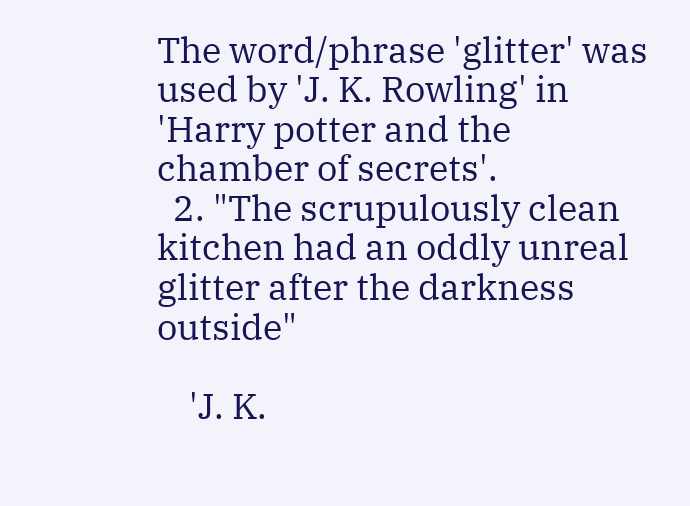The word/phrase 'glitter' was used by 'J. K. Rowling' in 'Harry potter and the chamber of secrets'.
  2. "The scrupulously clean kitchen had an oddly unreal glitter after the darkness outside"

    'J. K.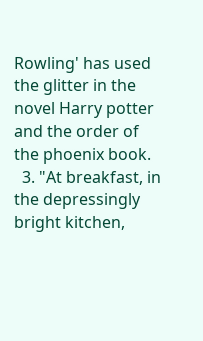Rowling' has used the glitter in the novel Harry potter and the order of the phoenix book.
  3. "At breakfast, in the depressingly bright kitchen,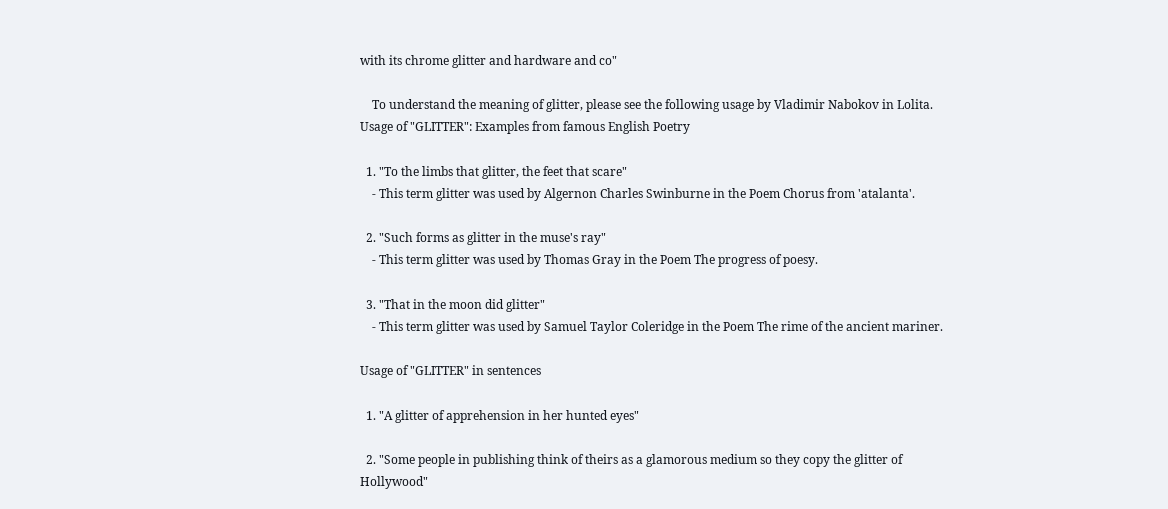with its chrome glitter and hardware and co"

    To understand the meaning of glitter, please see the following usage by Vladimir Nabokov in Lolita.
Usage of "GLITTER": Examples from famous English Poetry

  1. "To the limbs that glitter, the feet that scare"
    - This term glitter was used by Algernon Charles Swinburne in the Poem Chorus from 'atalanta'.

  2. "Such forms as glitter in the muse's ray"
    - This term glitter was used by Thomas Gray in the Poem The progress of poesy.

  3. "That in the moon did glitter"
    - This term glitter was used by Samuel Taylor Coleridge in the Poem The rime of the ancient mariner.

Usage of "GLITTER" in sentences

  1. "A glitter of apprehension in her hunted eyes"

  2. "Some people in publishing think of theirs as a glamorous medium so they copy the glitter of Hollywood"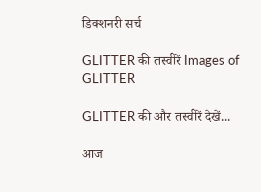डिक्शनरी सर्च

GLITTER की तस्वीरें Images of GLITTER

GLITTER की और तस्वीरें देखें...

आज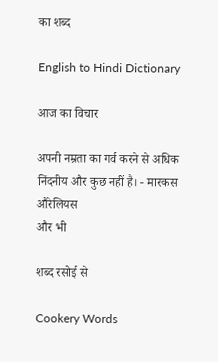का शब्द

English to Hindi Dictionary

आज का विचार

अपनी नम्रता का गर्व करने से अधिक निंदनीय और कुछ नहीं है। - मारकस औरेलियस
और भी

शब्द रसोई से

Cookery Words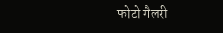फोटो गैलरी